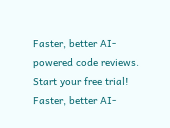Faster, better AI-powered code reviews. Start your free trial!
Faster, better AI-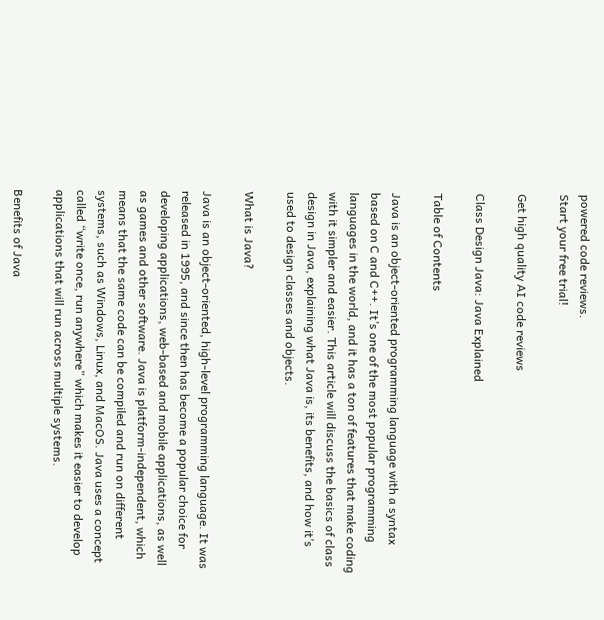powered code reviews.
Start your free trial!

Get high quality AI code reviews

Class Design Java: Java Explained

Table of Contents

Java is an object-oriented programming language with a syntax based on C and C++. It’s one of the most popular programming languages in the world, and it has a ton of features that make coding with it simpler and easier. This article will discuss the basics of class design in Java, explaining what Java is, its benefits, and how it’s used to design classes and objects.

What is Java?

Java is an object-oriented, high-level programming language. It was released in 1995, and since then has become a popular choice for developing applications, web-based and mobile applications, as well as games and other software. Java is platform-independent, which means that the same code can be compiled and run on different systems, such as Windows, Linux, and MacOS. Java uses a concept called “write once, run anywhere” which makes it easier to develop applications that will run across multiple systems.

Benefits of Java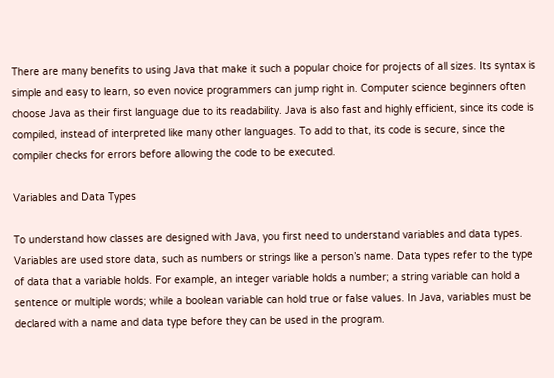There are many benefits to using Java that make it such a popular choice for projects of all sizes. Its syntax is simple and easy to learn, so even novice programmers can jump right in. Computer science beginners often choose Java as their first language due to its readability. Java is also fast and highly efficient, since its code is compiled, instead of interpreted like many other languages. To add to that, its code is secure, since the compiler checks for errors before allowing the code to be executed.

Variables and Data Types

To understand how classes are designed with Java, you first need to understand variables and data types. Variables are used store data, such as numbers or strings like a person’s name. Data types refer to the type of data that a variable holds. For example, an integer variable holds a number; a string variable can hold a sentence or multiple words; while a boolean variable can hold true or false values. In Java, variables must be declared with a name and data type before they can be used in the program.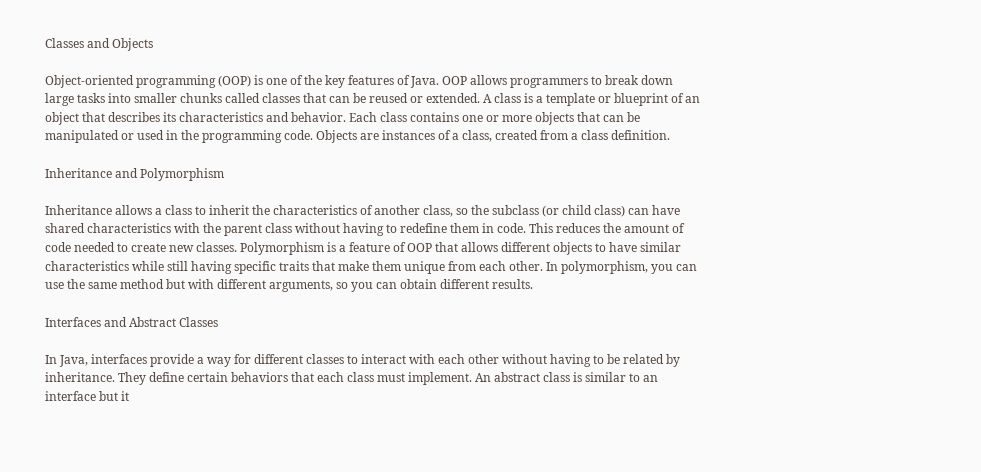Classes and Objects

Object-oriented programming (OOP) is one of the key features of Java. OOP allows programmers to break down large tasks into smaller chunks called classes that can be reused or extended. A class is a template or blueprint of an object that describes its characteristics and behavior. Each class contains one or more objects that can be manipulated or used in the programming code. Objects are instances of a class, created from a class definition.

Inheritance and Polymorphism

Inheritance allows a class to inherit the characteristics of another class, so the subclass (or child class) can have shared characteristics with the parent class without having to redefine them in code. This reduces the amount of code needed to create new classes. Polymorphism is a feature of OOP that allows different objects to have similar characteristics while still having specific traits that make them unique from each other. In polymorphism, you can use the same method but with different arguments, so you can obtain different results.

Interfaces and Abstract Classes

In Java, interfaces provide a way for different classes to interact with each other without having to be related by inheritance. They define certain behaviors that each class must implement. An abstract class is similar to an interface but it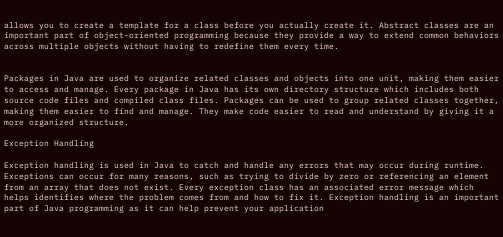allows you to create a template for a class before you actually create it. Abstract classes are an important part of object-oriented programming because they provide a way to extend common behaviors across multiple objects without having to redefine them every time.


Packages in Java are used to organize related classes and objects into one unit, making them easier to access and manage. Every package in Java has its own directory structure which includes both source code files and compiled class files. Packages can be used to group related classes together, making them easier to find and manage. They make code easier to read and understand by giving it a more organized structure.

Exception Handling

Exception handling is used in Java to catch and handle any errors that may occur during runtime. Exceptions can occur for many reasons, such as trying to divide by zero or referencing an element from an array that does not exist. Every exception class has an associated error message which helps identifies where the problem comes from and how to fix it. Exception handling is an important part of Java programming as it can help prevent your application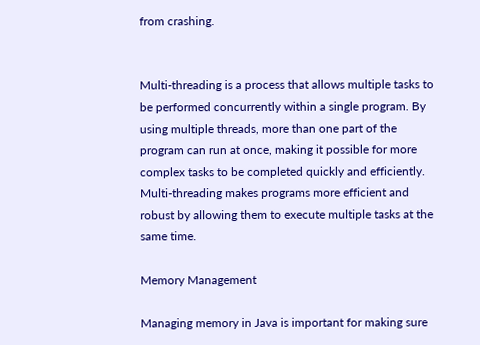from crashing.


Multi-threading is a process that allows multiple tasks to be performed concurrently within a single program. By using multiple threads, more than one part of the program can run at once, making it possible for more complex tasks to be completed quickly and efficiently. Multi-threading makes programs more efficient and robust by allowing them to execute multiple tasks at the same time.

Memory Management

Managing memory in Java is important for making sure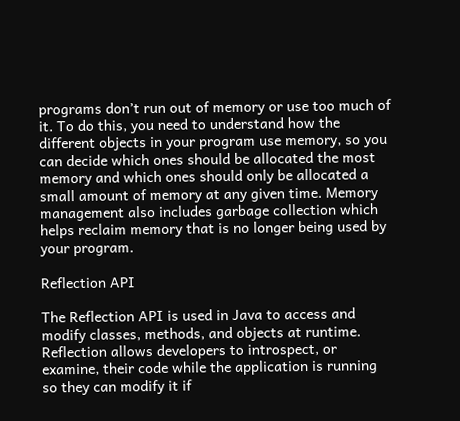programs don’t run out of memory or use too much of it. To do this, you need to understand how the different objects in your program use memory, so you can decide which ones should be allocated the most memory and which ones should only be allocated a small amount of memory at any given time. Memory management also includes garbage collection which helps reclaim memory that is no longer being used by your program.

Reflection API

The Reflection API is used in Java to access and modify classes, methods, and objects at runtime. Reflection allows developers to introspect, or examine, their code while the application is running so they can modify it if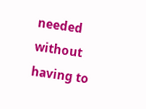needed without having to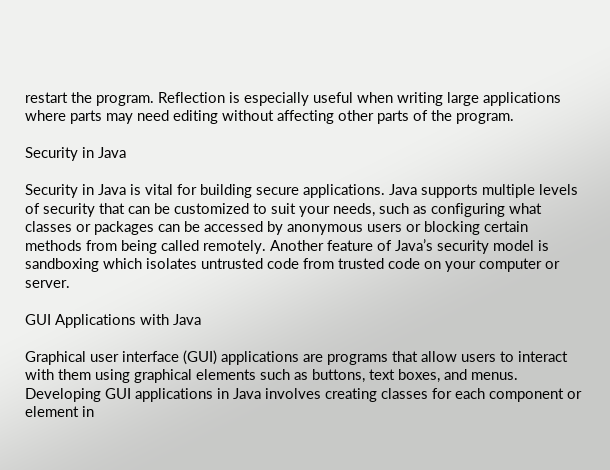restart the program. Reflection is especially useful when writing large applications where parts may need editing without affecting other parts of the program.

Security in Java

Security in Java is vital for building secure applications. Java supports multiple levels of security that can be customized to suit your needs, such as configuring what classes or packages can be accessed by anonymous users or blocking certain methods from being called remotely. Another feature of Java’s security model is sandboxing which isolates untrusted code from trusted code on your computer or server.

GUI Applications with Java

Graphical user interface (GUI) applications are programs that allow users to interact with them using graphical elements such as buttons, text boxes, and menus. Developing GUI applications in Java involves creating classes for each component or element in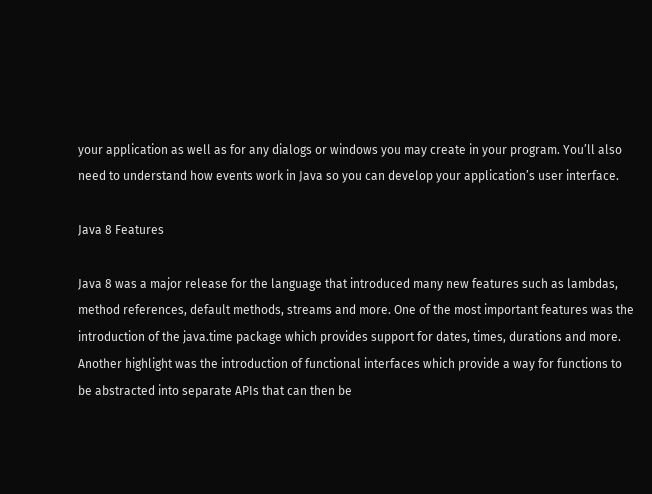your application as well as for any dialogs or windows you may create in your program. You’ll also need to understand how events work in Java so you can develop your application’s user interface.

Java 8 Features

Java 8 was a major release for the language that introduced many new features such as lambdas, method references, default methods, streams and more. One of the most important features was the introduction of the java.time package which provides support for dates, times, durations and more. Another highlight was the introduction of functional interfaces which provide a way for functions to be abstracted into separate APIs that can then be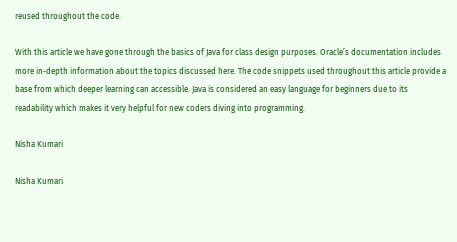reused throughout the code.

With this article we have gone through the basics of Java for class design purposes. Oracle’s documentation includes more in-depth information about the topics discussed here. The code snippets used throughout this article provide a base from which deeper learning can accessible. Java is considered an easy language for beginners due to its readability which makes it very helpful for new coders diving into programming.

Nisha Kumari

Nisha Kumari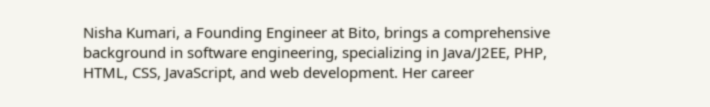Nisha Kumari, a Founding Engineer at Bito, brings a comprehensive background in software engineering, specializing in Java/J2EE, PHP, HTML, CSS, JavaScript, and web development. Her career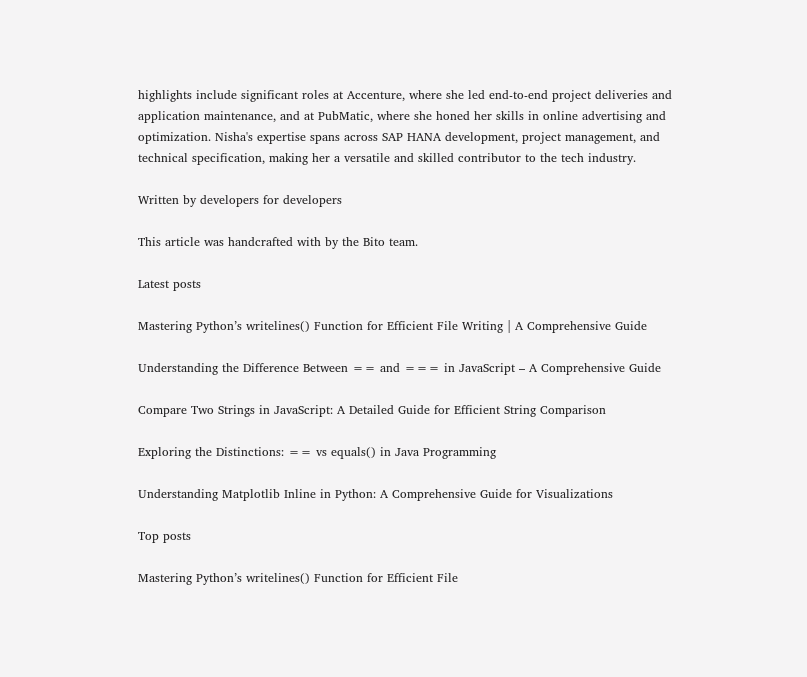highlights include significant roles at Accenture, where she led end-to-end project deliveries and application maintenance, and at PubMatic, where she honed her skills in online advertising and optimization. Nisha's expertise spans across SAP HANA development, project management, and technical specification, making her a versatile and skilled contributor to the tech industry.

Written by developers for developers

This article was handcrafted with by the Bito team.

Latest posts

Mastering Python’s writelines() Function for Efficient File Writing | A Comprehensive Guide

Understanding the Difference Between == and === in JavaScript – A Comprehensive Guide

Compare Two Strings in JavaScript: A Detailed Guide for Efficient String Comparison

Exploring the Distinctions: == vs equals() in Java Programming

Understanding Matplotlib Inline in Python: A Comprehensive Guide for Visualizations

Top posts

Mastering Python’s writelines() Function for Efficient File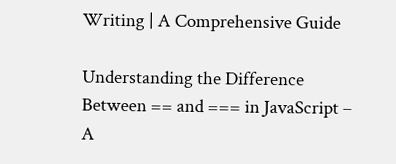Writing | A Comprehensive Guide

Understanding the Difference Between == and === in JavaScript – A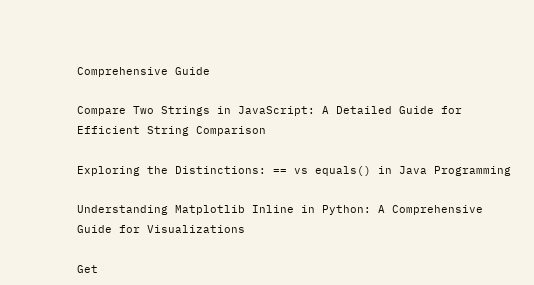Comprehensive Guide

Compare Two Strings in JavaScript: A Detailed Guide for Efficient String Comparison

Exploring the Distinctions: == vs equals() in Java Programming

Understanding Matplotlib Inline in Python: A Comprehensive Guide for Visualizations

Get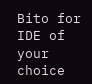Bito for IDE of your choice